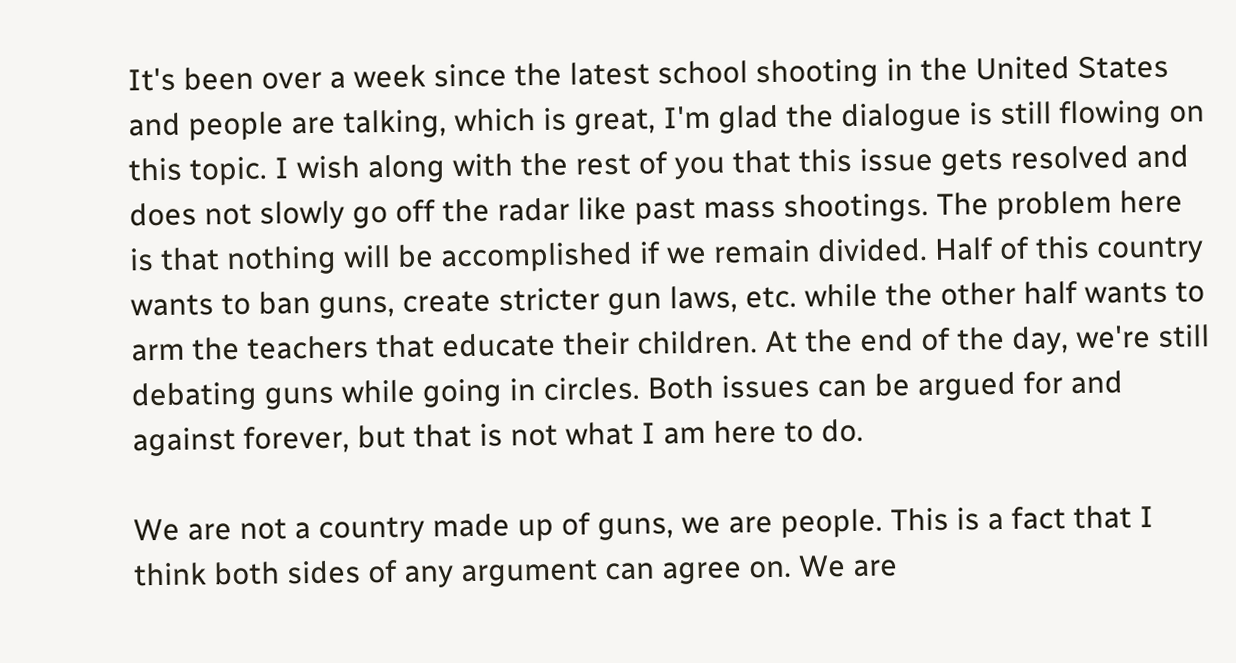It's been over a week since the latest school shooting in the United States and people are talking, which is great, I'm glad the dialogue is still flowing on this topic. I wish along with the rest of you that this issue gets resolved and does not slowly go off the radar like past mass shootings. The problem here is that nothing will be accomplished if we remain divided. Half of this country wants to ban guns, create stricter gun laws, etc. while the other half wants to arm the teachers that educate their children. At the end of the day, we're still debating guns while going in circles. Both issues can be argued for and against forever, but that is not what I am here to do.

We are not a country made up of guns, we are people. This is a fact that I think both sides of any argument can agree on. We are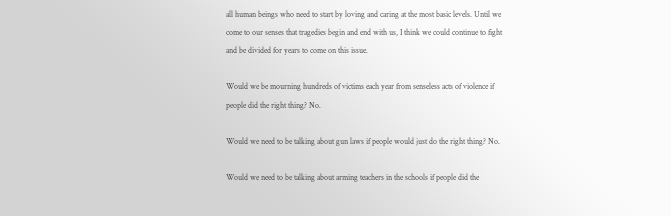all human beings who need to start by loving and caring at the most basic levels. Until we come to our senses that tragedies begin and end with us, I think we could continue to fight and be divided for years to come on this issue.

Would we be mourning hundreds of victims each year from senseless acts of violence if people did the right thing? No.

Would we need to be talking about gun laws if people would just do the right thing? No.

Would we need to be talking about arming teachers in the schools if people did the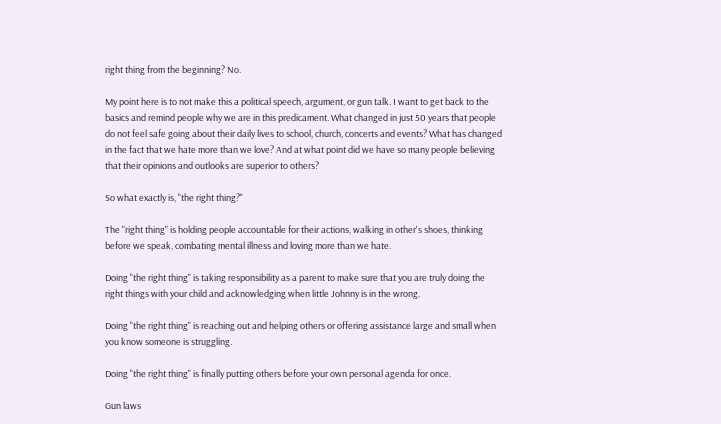right thing from the beginning? No.

My point here is to not make this a political speech, argument, or gun talk. I want to get back to the basics and remind people why we are in this predicament. What changed in just 50 years that people do not feel safe going about their daily lives to school, church, concerts and events? What has changed in the fact that we hate more than we love? And at what point did we have so many people believing that their opinions and outlooks are superior to others?

So what exactly is, "the right thing?"

The "right thing" is holding people accountable for their actions, walking in other's shoes, thinking before we speak, combating mental illness and loving more than we hate.

Doing "the right thing" is taking responsibility as a parent to make sure that you are truly doing the right things with your child and acknowledging when little Johnny is in the wrong.

Doing "the right thing" is reaching out and helping others or offering assistance large and small when you know someone is struggling.

Doing "the right thing" is finally putting others before your own personal agenda for once.

Gun laws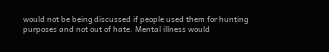would not be being discussed if people used them for hunting purposes and not out of hate. Mental illness would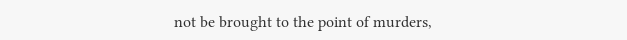not be brought to the point of murders,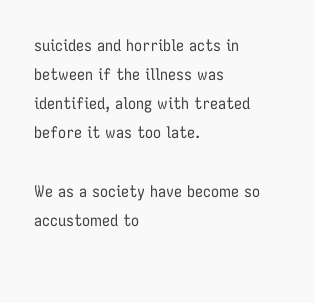suicides and horrible acts in between if the illness was identified, along with treated before it was too late.

We as a society have become so accustomed to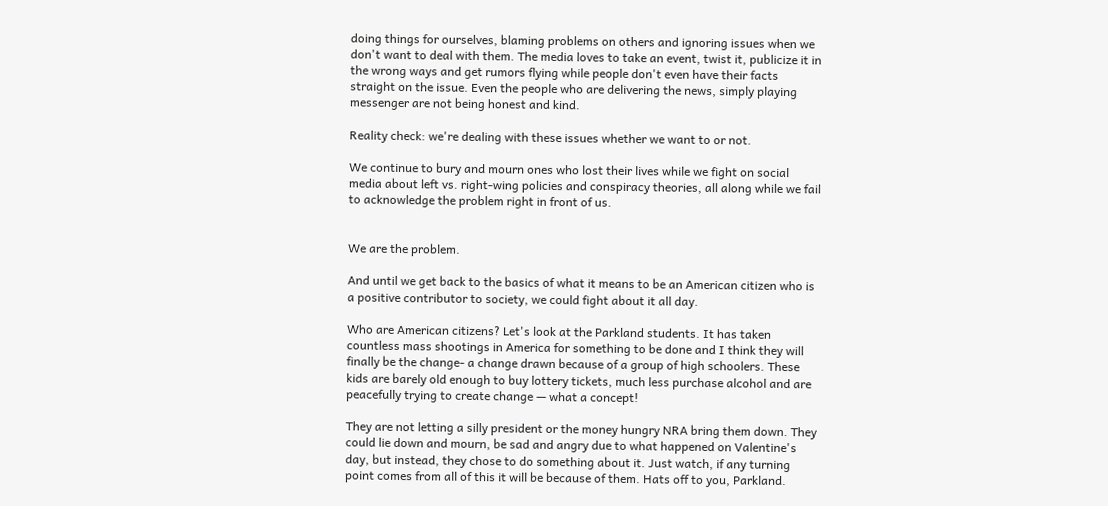doing things for ourselves, blaming problems on others and ignoring issues when we don't want to deal with them. The media loves to take an event, twist it, publicize it in the wrong ways and get rumors flying while people don't even have their facts straight on the issue. Even the people who are delivering the news, simply playing messenger are not being honest and kind.

Reality check: we're dealing with these issues whether we want to or not.

We continue to bury and mourn ones who lost their lives while we fight on social media about left vs. right-wing policies and conspiracy theories, all along while we fail to acknowledge the problem right in front of us.


We are the problem.

And until we get back to the basics of what it means to be an American citizen who is a positive contributor to society, we could fight about it all day.

Who are American citizens? Let's look at the Parkland students. It has taken countless mass shootings in America for something to be done and I think they will finally be the change- a change drawn because of a group of high schoolers. These kids are barely old enough to buy lottery tickets, much less purchase alcohol and are peacefully trying to create change — what a concept!

They are not letting a silly president or the money hungry NRA bring them down. They could lie down and mourn, be sad and angry due to what happened on Valentine's day, but instead, they chose to do something about it. Just watch, if any turning point comes from all of this it will be because of them. Hats off to you, Parkland.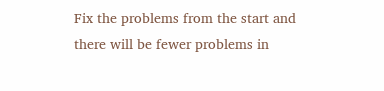Fix the problems from the start and there will be fewer problems in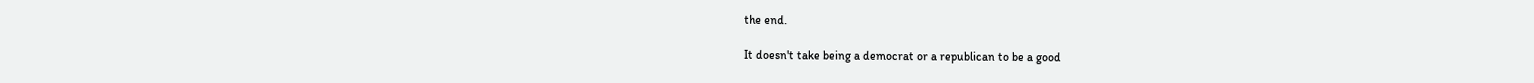the end.

It doesn't take being a democrat or a republican to be a good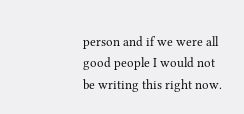person and if we were all good people I would not be writing this right now.